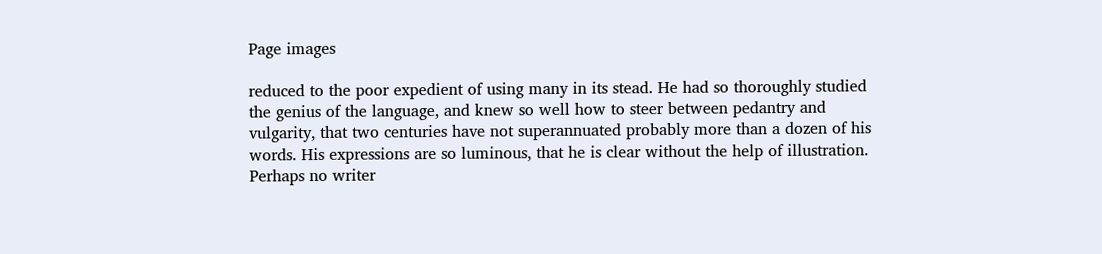Page images

reduced to the poor expedient of using many in its stead. He had so thoroughly studied the genius of the language, and knew so well how to steer between pedantry and vulgarity, that two centuries have not superannuated probably more than a dozen of his words. His expressions are so luminous, that he is clear without the help of illustration. Perhaps no writer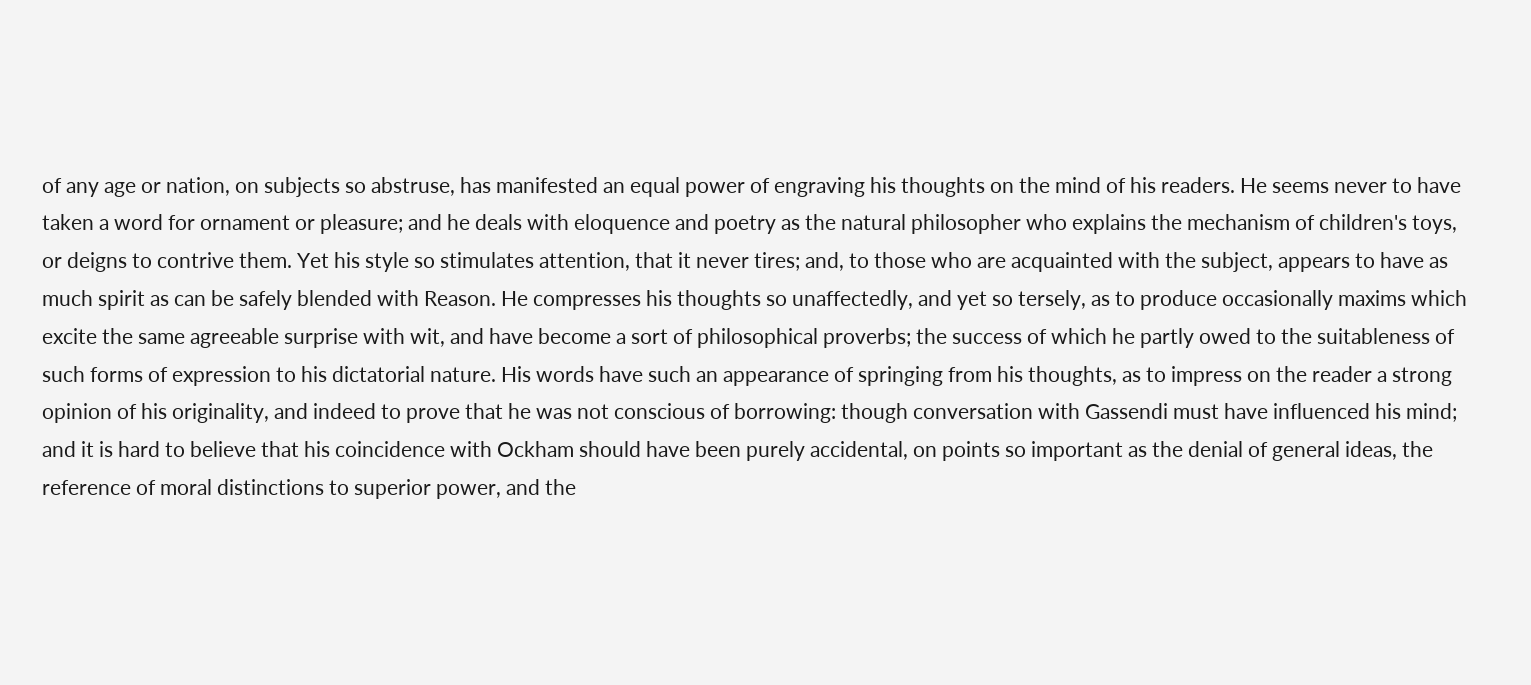of any age or nation, on subjects so abstruse, has manifested an equal power of engraving his thoughts on the mind of his readers. He seems never to have taken a word for ornament or pleasure; and he deals with eloquence and poetry as the natural philosopher who explains the mechanism of children's toys, or deigns to contrive them. Yet his style so stimulates attention, that it never tires; and, to those who are acquainted with the subject, appears to have as much spirit as can be safely blended with Reason. He compresses his thoughts so unaffectedly, and yet so tersely, as to produce occasionally maxims which excite the same agreeable surprise with wit, and have become a sort of philosophical proverbs; the success of which he partly owed to the suitableness of such forms of expression to his dictatorial nature. His words have such an appearance of springing from his thoughts, as to impress on the reader a strong opinion of his originality, and indeed to prove that he was not conscious of borrowing: though conversation with Gassendi must have influenced his mind; and it is hard to believe that his coincidence with Ockham should have been purely accidental, on points so important as the denial of general ideas, the reference of moral distinctions to superior power, and the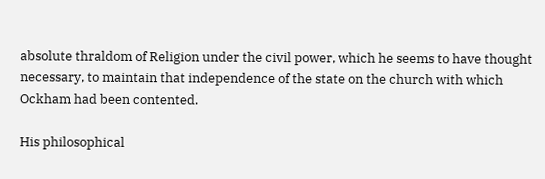absolute thraldom of Religion under the civil power, which he seems to have thought necessary, to maintain that independence of the state on the church with which Ockham had been contented.

His philosophical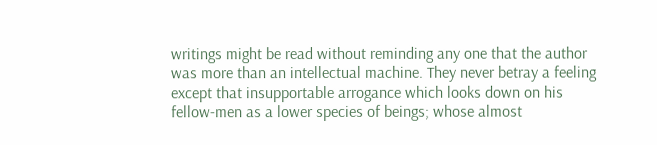writings might be read without reminding any one that the author was more than an intellectual machine. They never betray a feeling except that insupportable arrogance which looks down on his fellow-men as a lower species of beings; whose almost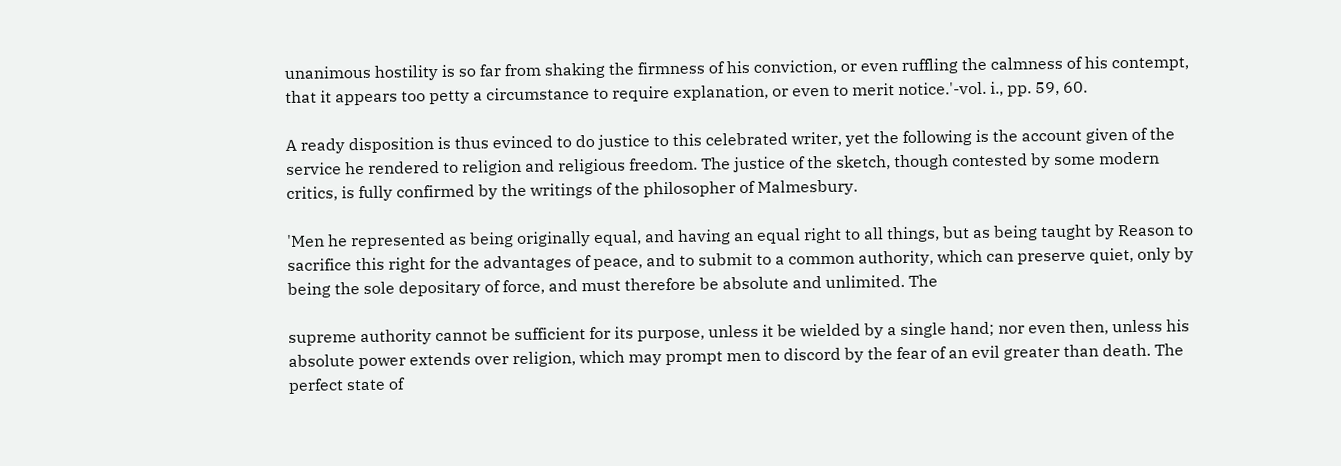unanimous hostility is so far from shaking the firmness of his conviction, or even ruffling the calmness of his contempt, that it appears too petty a circumstance to require explanation, or even to merit notice.'-vol. i., pp. 59, 60.

A ready disposition is thus evinced to do justice to this celebrated writer, yet the following is the account given of the service he rendered to religion and religious freedom. The justice of the sketch, though contested by some modern critics, is fully confirmed by the writings of the philosopher of Malmesbury.

'Men he represented as being originally equal, and having an equal right to all things, but as being taught by Reason to sacrifice this right for the advantages of peace, and to submit to a common authority, which can preserve quiet, only by being the sole depositary of force, and must therefore be absolute and unlimited. The

supreme authority cannot be sufficient for its purpose, unless it be wielded by a single hand; nor even then, unless his absolute power extends over religion, which may prompt men to discord by the fear of an evil greater than death. The perfect state of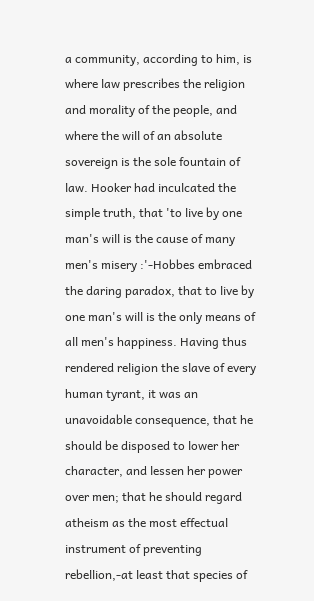a community, according to him, is where law prescribes the religion and morality of the people, and where the will of an absolute sovereign is the sole fountain of law. Hooker had inculcated the simple truth, that 'to live by one man's will is the cause of many men's misery :'-Hobbes embraced the daring paradox, that to live by one man's will is the only means of all men's happiness. Having thus rendered religion the slave of every human tyrant, it was an unavoidable consequence, that he should be disposed to lower her character, and lessen her power over men; that he should regard atheism as the most effectual instrument of preventing rebellion,-at least that species of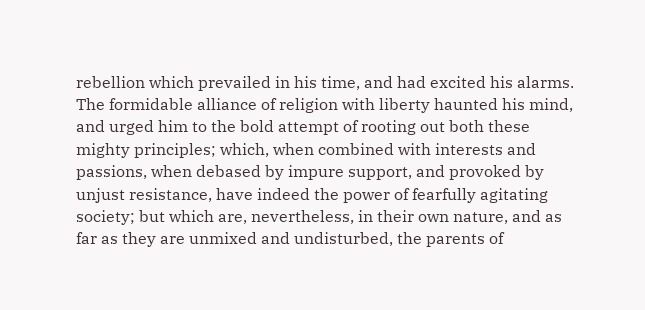rebellion which prevailed in his time, and had excited his alarms. The formidable alliance of religion with liberty haunted his mind, and urged him to the bold attempt of rooting out both these mighty principles; which, when combined with interests and passions, when debased by impure support, and provoked by unjust resistance, have indeed the power of fearfully agitating society; but which are, nevertheless, in their own nature, and as far as they are unmixed and undisturbed, the parents of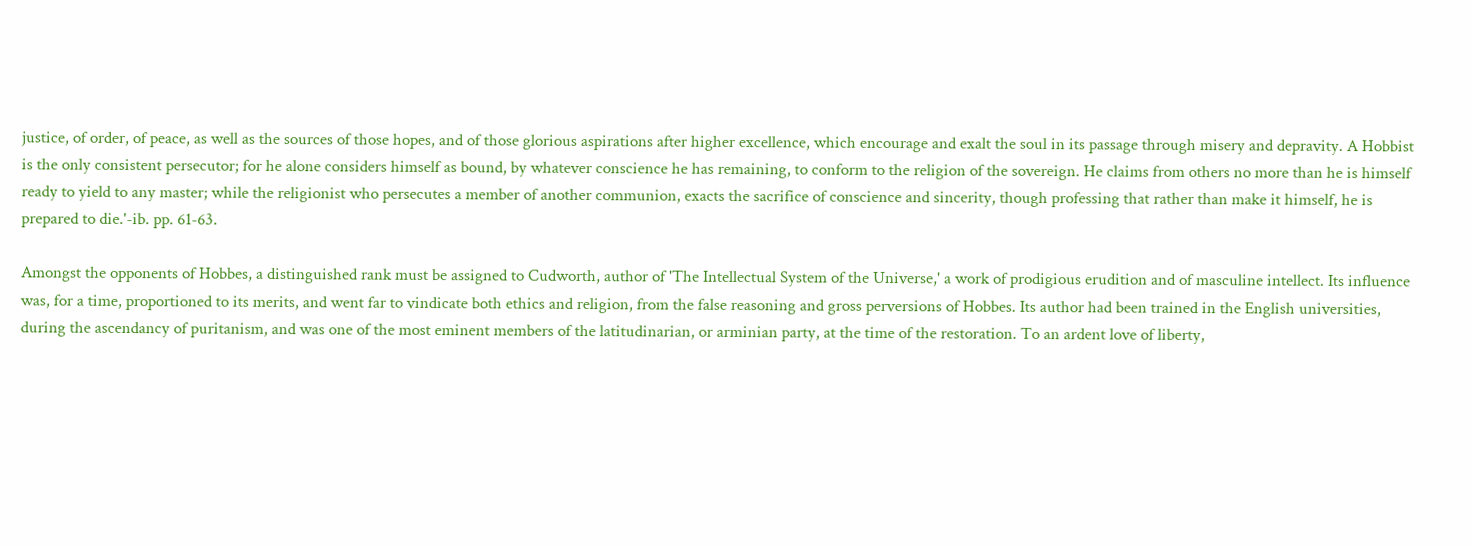justice, of order, of peace, as well as the sources of those hopes, and of those glorious aspirations after higher excellence, which encourage and exalt the soul in its passage through misery and depravity. A Hobbist is the only consistent persecutor; for he alone considers himself as bound, by whatever conscience he has remaining, to conform to the religion of the sovereign. He claims from others no more than he is himself ready to yield to any master; while the religionist who persecutes a member of another communion, exacts the sacrifice of conscience and sincerity, though professing that rather than make it himself, he is prepared to die.'-ib. pp. 61-63.

Amongst the opponents of Hobbes, a distinguished rank must be assigned to Cudworth, author of 'The Intellectual System of the Universe,' a work of prodigious erudition and of masculine intellect. Its influence was, for a time, proportioned to its merits, and went far to vindicate both ethics and religion, from the false reasoning and gross perversions of Hobbes. Its author had been trained in the English universities, during the ascendancy of puritanism, and was one of the most eminent members of the latitudinarian, or arminian party, at the time of the restoration. To an ardent love of liberty,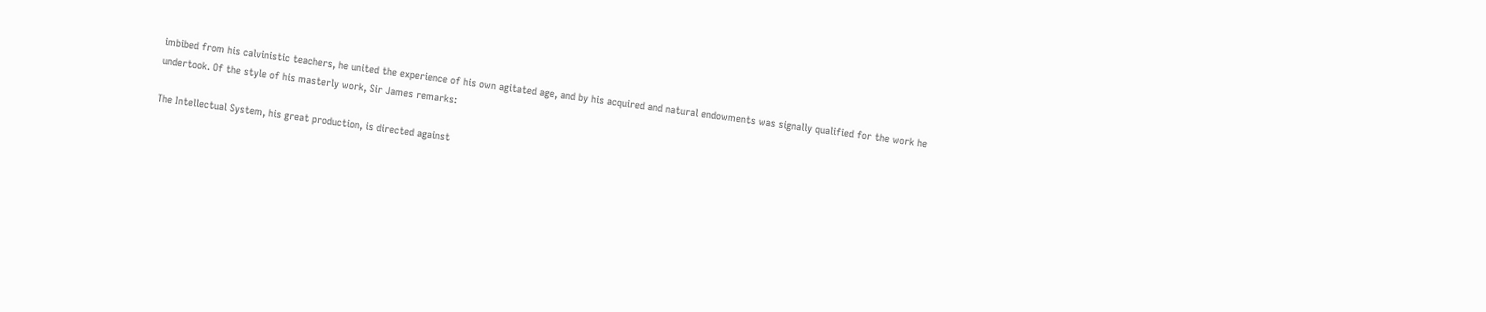imbibed from his calvinistic teachers, he united the experience of his own agitated age, and by his acquired and natural endowments was signally qualified for the work he undertook. Of the style of his masterly work, Sir James remarks:

The Intellectual System, his great production, is directed against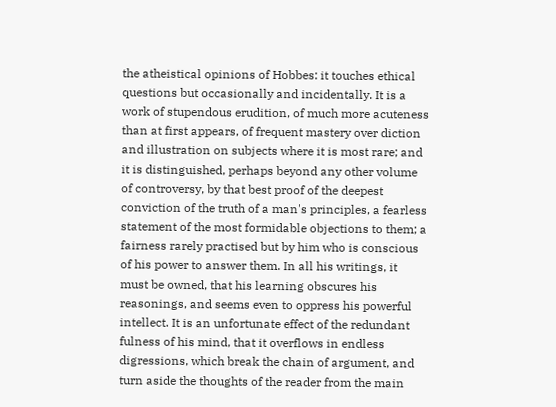the atheistical opinions of Hobbes: it touches ethical questions but occasionally and incidentally. It is a work of stupendous erudition, of much more acuteness than at first appears, of frequent mastery over diction and illustration on subjects where it is most rare; and it is distinguished, perhaps beyond any other volume of controversy, by that best proof of the deepest conviction of the truth of a man's principles, a fearless statement of the most formidable objections to them; a fairness rarely practised but by him who is conscious of his power to answer them. In all his writings, it must be owned, that his learning obscures his reasonings, and seems even to oppress his powerful intellect. It is an unfortunate effect of the redundant fulness of his mind, that it overflows in endless digressions, which break the chain of argument, and turn aside the thoughts of the reader from the main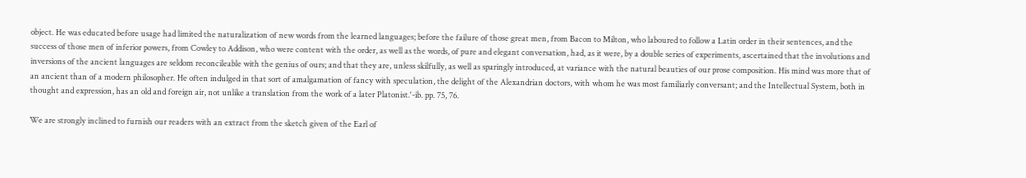object. He was educated before usage had limited the naturalization of new words from the learned languages; before the failure of those great men, from Bacon to Milton, who laboured to follow a Latin order in their sentences, and the success of those men of inferior powers, from Cowley to Addison, who were content with the order, as well as the words, of pure and elegant conversation, had, as it were, by a double series of experiments, ascertained that the involutions and inversions of the ancient languages are seldom reconcileable with the genius of ours; and that they are, unless skilfully, as well as sparingly introduced, at variance with the natural beauties of our prose composition. His mind was more that of an ancient than of a modern philosopher. He often indulged in that sort of amalgamation of fancy with speculation, the delight of the Alexandrian doctors, with whom he was most familiarly conversant; and the Intellectual System, both in thought and expression, has an old and foreign air, not unlike a translation from the work of a later Platonist.'-ib. pp. 75, 76.

We are strongly inclined to furnish our readers with an extract from the sketch given of the Earl of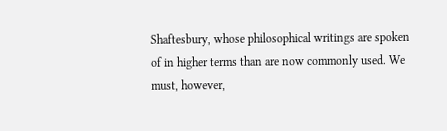Shaftesbury, whose philosophical writings are spoken of in higher terms than are now commonly used. We must, however,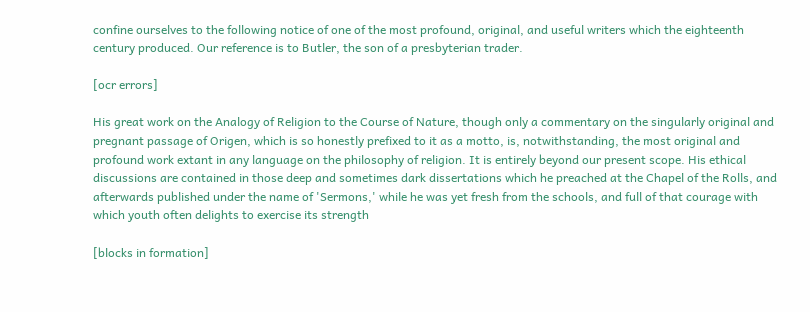confine ourselves to the following notice of one of the most profound, original, and useful writers which the eighteenth century produced. Our reference is to Butler, the son of a presbyterian trader.

[ocr errors]

His great work on the Analogy of Religion to the Course of Nature, though only a commentary on the singularly original and pregnant passage of Origen, which is so honestly prefixed to it as a motto, is, notwithstanding, the most original and profound work extant in any language on the philosophy of religion. It is entirely beyond our present scope. His ethical discussions are contained in those deep and sometimes dark dissertations which he preached at the Chapel of the Rolls, and afterwards published under the name of 'Sermons,' while he was yet fresh from the schools, and full of that courage with which youth often delights to exercise its strength

[blocks in formation]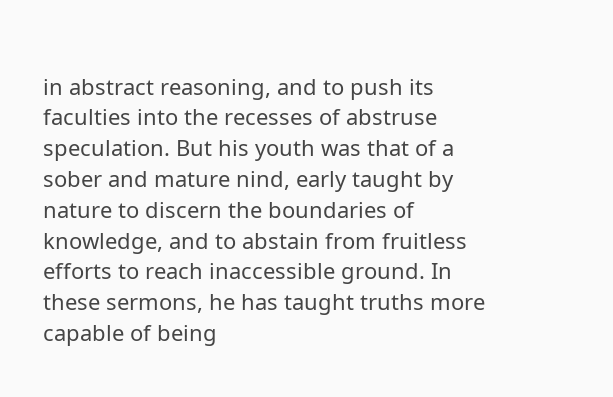in abstract reasoning, and to push its faculties into the recesses of abstruse speculation. But his youth was that of a sober and mature nind, early taught by nature to discern the boundaries of knowledge, and to abstain from fruitless efforts to reach inaccessible ground. In these sermons, he has taught truths more capable of being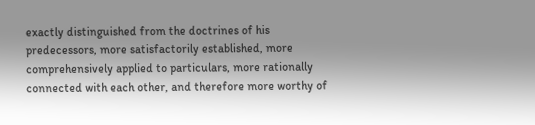exactly distinguished from the doctrines of his predecessors, more satisfactorily established, more comprehensively applied to particulars, more rationally connected with each other, and therefore more worthy of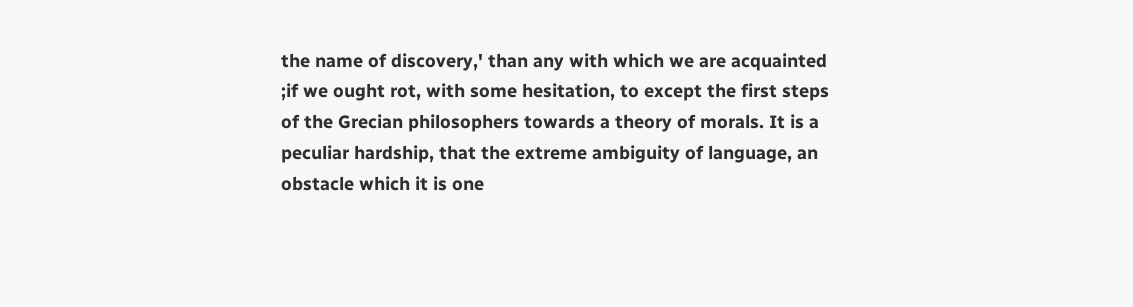the name of discovery,' than any with which we are acquainted ;if we ought rot, with some hesitation, to except the first steps of the Grecian philosophers towards a theory of morals. It is a peculiar hardship, that the extreme ambiguity of language, an obstacle which it is one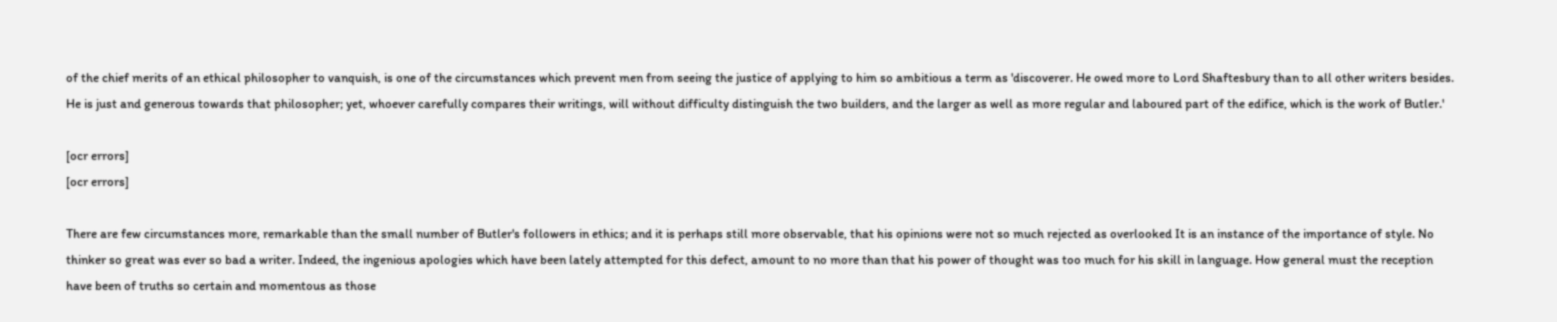of the chief merits of an ethical philosopher to vanquish, is one of the circumstances which prevent men from seeing the justice of applying to him so ambitious a term as 'discoverer. He owed more to Lord Shaftesbury than to all other writers besides. He is just and generous towards that philosopher; yet, whoever carefully compares their writings, will without difficulty distinguish the two builders, and the larger as well as more regular and laboured part of the edifice, which is the work of Butler.'

[ocr errors]
[ocr errors]

There are few circumstances more, remarkable than the small number of Butler's followers in ethics; and it is perhaps still more observable, that his opinions were not so much rejected as overlooked It is an instance of the importance of style. No thinker so great was ever so bad a writer. Indeed, the ingenious apologies which have been lately attempted for this defect, amount to no more than that his power of thought was too much for his skill in language. How general must the reception have been of truths so certain and momentous as those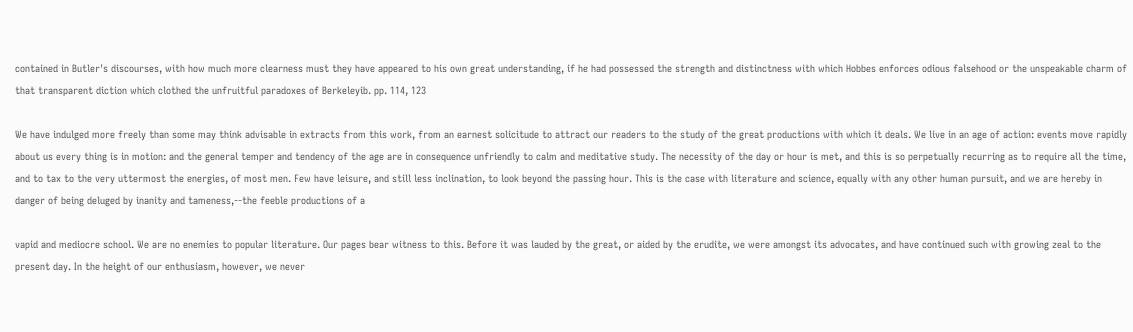contained in Butler's discourses, with how much more clearness must they have appeared to his own great understanding, if he had possessed the strength and distinctness with which Hobbes enforces odious falsehood or the unspeakable charm of that transparent diction which clothed the unfruitful paradoxes of Berkeleyib. pp. 114, 123

We have indulged more freely than some may think advisable in extracts from this work, from an earnest solicitude to attract our readers to the study of the great productions with which it deals. We live in an age of action: events move rapidly about us every thing is in motion: and the general temper and tendency of the age are in consequence unfriendly to calm and meditative study. The necessity of the day or hour is met, and this is so perpetually recurring as to require all the time, and to tax to the very uttermost the energies, of most men. Few have leisure, and still less inclination, to look beyond the passing hour. This is the case with literature and science, equally with any other human pursuit, and we are hereby in danger of being deluged by inanity and tameness,--the feeble productions of a

vapid and mediocre school. We are no enemies to popular literature. Our pages bear witness to this. Before it was lauded by the great, or aided by the erudite, we were amongst its advocates, and have continued such with growing zeal to the present day. In the height of our enthusiasm, however, we never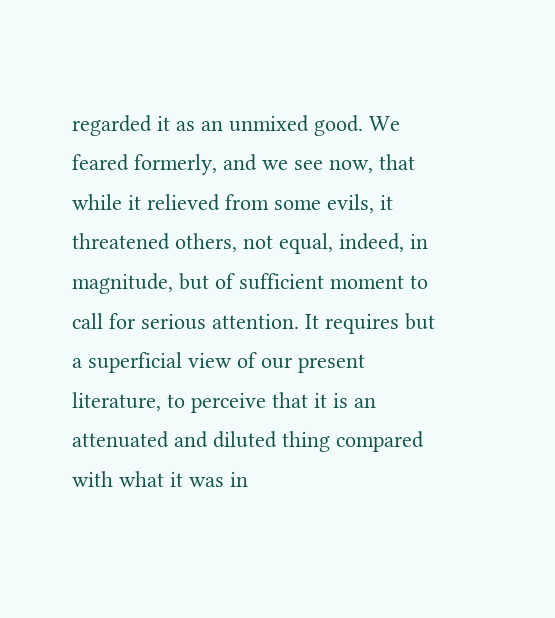regarded it as an unmixed good. We feared formerly, and we see now, that while it relieved from some evils, it threatened others, not equal, indeed, in magnitude, but of sufficient moment to call for serious attention. It requires but a superficial view of our present literature, to perceive that it is an attenuated and diluted thing compared with what it was in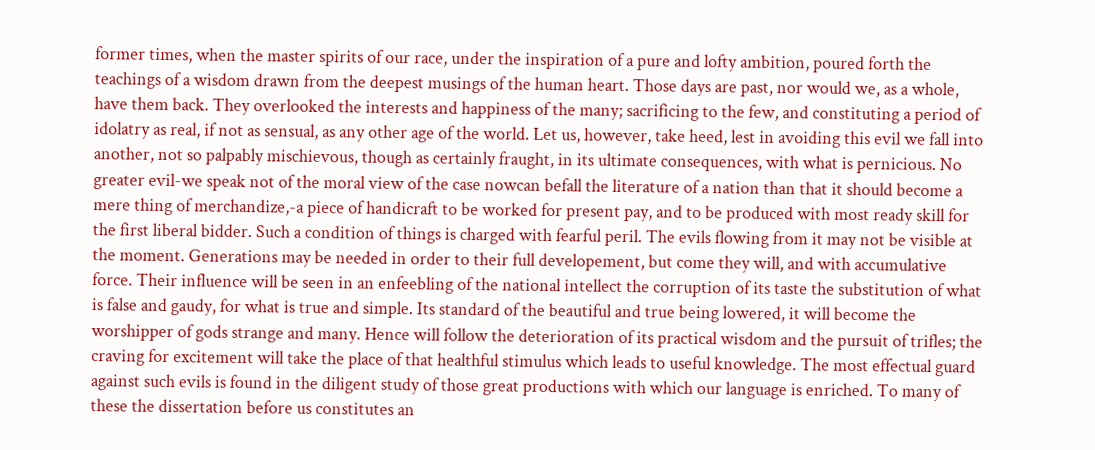former times, when the master spirits of our race, under the inspiration of a pure and lofty ambition, poured forth the teachings of a wisdom drawn from the deepest musings of the human heart. Those days are past, nor would we, as a whole, have them back. They overlooked the interests and happiness of the many; sacrificing to the few, and constituting a period of idolatry as real, if not as sensual, as any other age of the world. Let us, however, take heed, lest in avoiding this evil we fall into another, not so palpably mischievous, though as certainly fraught, in its ultimate consequences, with what is pernicious. No greater evil-we speak not of the moral view of the case nowcan befall the literature of a nation than that it should become a mere thing of merchandize,-a piece of handicraft to be worked for present pay, and to be produced with most ready skill for the first liberal bidder. Such a condition of things is charged with fearful peril. The evils flowing from it may not be visible at the moment. Generations may be needed in order to their full developement, but come they will, and with accumulative force. Their influence will be seen in an enfeebling of the national intellect the corruption of its taste the substitution of what is false and gaudy, for what is true and simple. Its standard of the beautiful and true being lowered, it will become the worshipper of gods strange and many. Hence will follow the deterioration of its practical wisdom and the pursuit of trifles; the craving for excitement will take the place of that healthful stimulus which leads to useful knowledge. The most effectual guard against such evils is found in the diligent study of those great productions with which our language is enriched. To many of these the dissertation before us constitutes an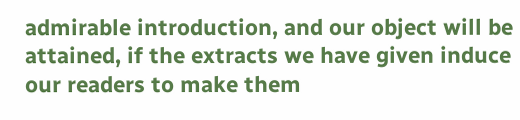admirable introduction, and our object will be attained, if the extracts we have given induce our readers to make them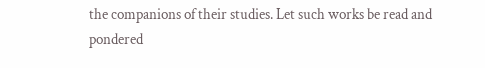the companions of their studies. Let such works be read and pondered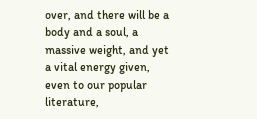over, and there will be a body and a soul, a massive weight, and yet a vital energy given, even to our popular literature,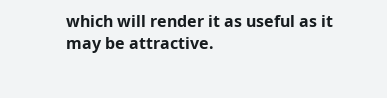which will render it as useful as it may be attractive.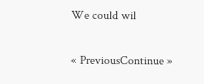We could wil

« PreviousContinue »